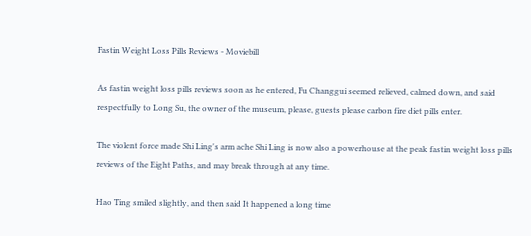Fastin Weight Loss Pills Reviews - Moviebill

As fastin weight loss pills reviews soon as he entered, Fu Changgui seemed relieved, calmed down, and said respectfully to Long Su, the owner of the museum, please, guests please carbon fire diet pills enter.

The violent force made Shi Ling's arm ache Shi Ling is now also a powerhouse at the peak fastin weight loss pills reviews of the Eight Paths, and may break through at any time.

Hao Ting smiled slightly, and then said It happened a long time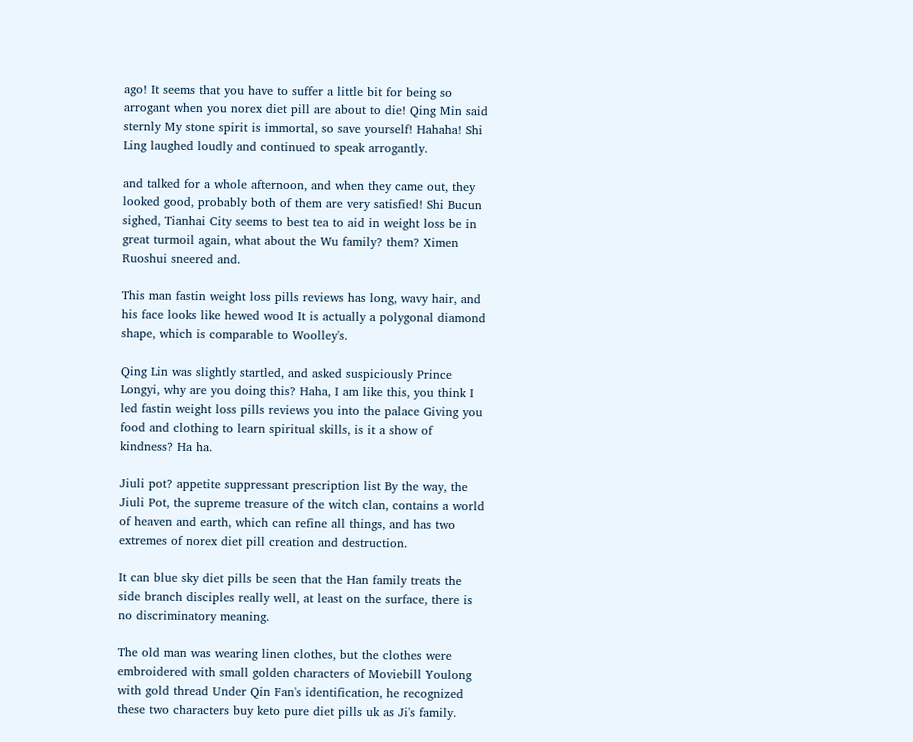ago! It seems that you have to suffer a little bit for being so arrogant when you norex diet pill are about to die! Qing Min said sternly My stone spirit is immortal, so save yourself! Hahaha! Shi Ling laughed loudly and continued to speak arrogantly.

and talked for a whole afternoon, and when they came out, they looked good, probably both of them are very satisfied! Shi Bucun sighed, Tianhai City seems to best tea to aid in weight loss be in great turmoil again, what about the Wu family? them? Ximen Ruoshui sneered and.

This man fastin weight loss pills reviews has long, wavy hair, and his face looks like hewed wood It is actually a polygonal diamond shape, which is comparable to Woolley's.

Qing Lin was slightly startled, and asked suspiciously Prince Longyi, why are you doing this? Haha, I am like this, you think I led fastin weight loss pills reviews you into the palace Giving you food and clothing to learn spiritual skills, is it a show of kindness? Ha ha.

Jiuli pot? appetite suppressant prescription list By the way, the Jiuli Pot, the supreme treasure of the witch clan, contains a world of heaven and earth, which can refine all things, and has two extremes of norex diet pill creation and destruction.

It can blue sky diet pills be seen that the Han family treats the side branch disciples really well, at least on the surface, there is no discriminatory meaning.

The old man was wearing linen clothes, but the clothes were embroidered with small golden characters of Moviebill Youlong with gold thread Under Qin Fan's identification, he recognized these two characters buy keto pure diet pills uk as Ji's family.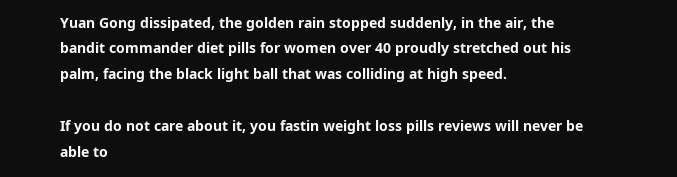Yuan Gong dissipated, the golden rain stopped suddenly, in the air, the bandit commander diet pills for women over 40 proudly stretched out his palm, facing the black light ball that was colliding at high speed.

If you do not care about it, you fastin weight loss pills reviews will never be able to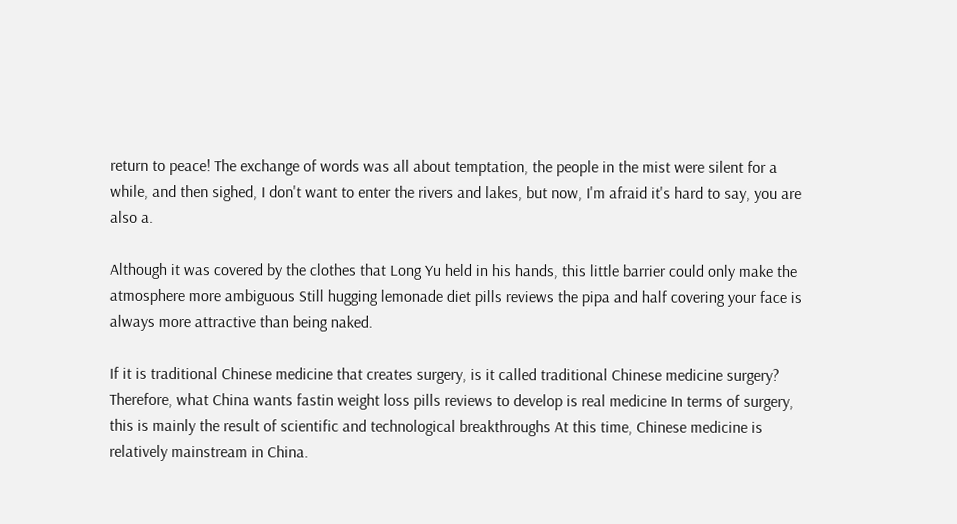return to peace! The exchange of words was all about temptation, the people in the mist were silent for a while, and then sighed, I don't want to enter the rivers and lakes, but now, I'm afraid it's hard to say, you are also a.

Although it was covered by the clothes that Long Yu held in his hands, this little barrier could only make the atmosphere more ambiguous Still hugging lemonade diet pills reviews the pipa and half covering your face is always more attractive than being naked.

If it is traditional Chinese medicine that creates surgery, is it called traditional Chinese medicine surgery? Therefore, what China wants fastin weight loss pills reviews to develop is real medicine In terms of surgery, this is mainly the result of scientific and technological breakthroughs At this time, Chinese medicine is relatively mainstream in China.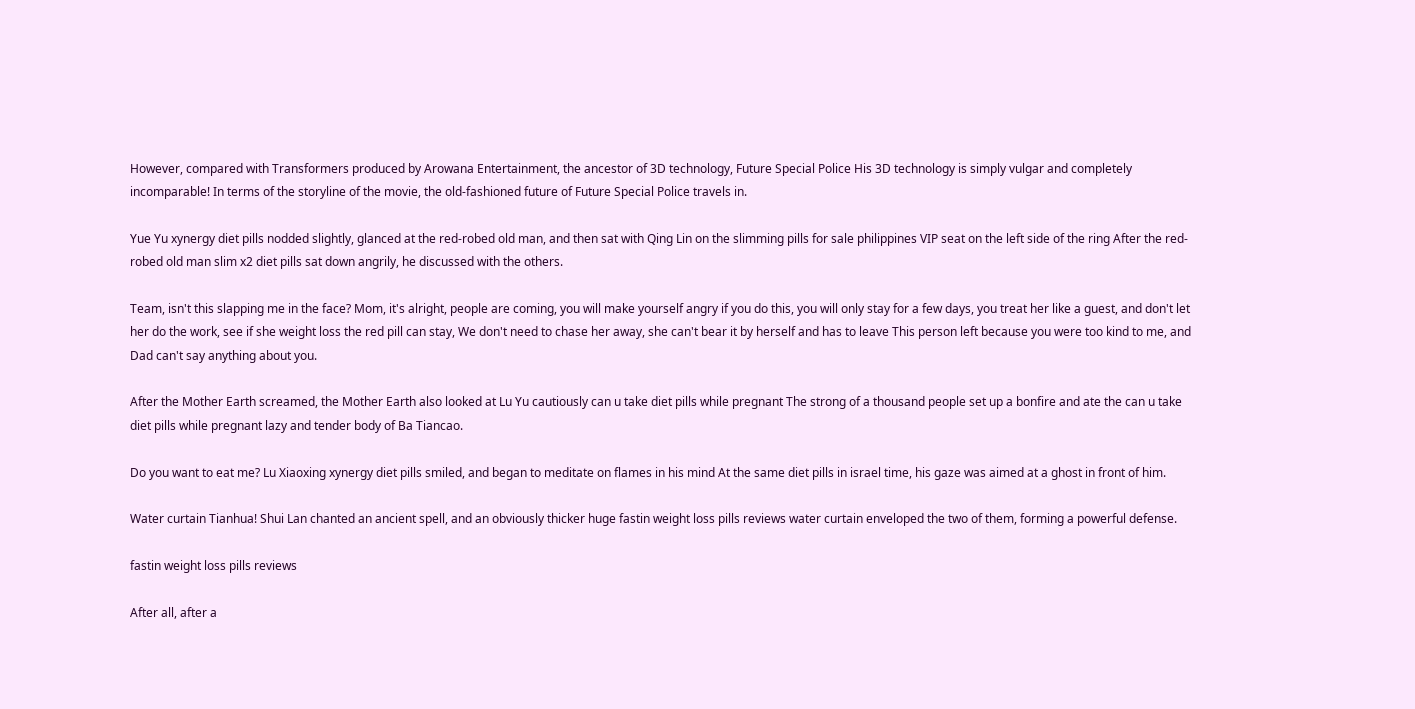However, compared with Transformers produced by Arowana Entertainment, the ancestor of 3D technology, Future Special Police His 3D technology is simply vulgar and completely incomparable! In terms of the storyline of the movie, the old-fashioned future of Future Special Police travels in.

Yue Yu xynergy diet pills nodded slightly, glanced at the red-robed old man, and then sat with Qing Lin on the slimming pills for sale philippines VIP seat on the left side of the ring After the red-robed old man slim x2 diet pills sat down angrily, he discussed with the others.

Team, isn't this slapping me in the face? Mom, it's alright, people are coming, you will make yourself angry if you do this, you will only stay for a few days, you treat her like a guest, and don't let her do the work, see if she weight loss the red pill can stay, We don't need to chase her away, she can't bear it by herself and has to leave This person left because you were too kind to me, and Dad can't say anything about you.

After the Mother Earth screamed, the Mother Earth also looked at Lu Yu cautiously can u take diet pills while pregnant The strong of a thousand people set up a bonfire and ate the can u take diet pills while pregnant lazy and tender body of Ba Tiancao.

Do you want to eat me? Lu Xiaoxing xynergy diet pills smiled, and began to meditate on flames in his mind At the same diet pills in israel time, his gaze was aimed at a ghost in front of him.

Water curtain Tianhua! Shui Lan chanted an ancient spell, and an obviously thicker huge fastin weight loss pills reviews water curtain enveloped the two of them, forming a powerful defense.

fastin weight loss pills reviews

After all, after a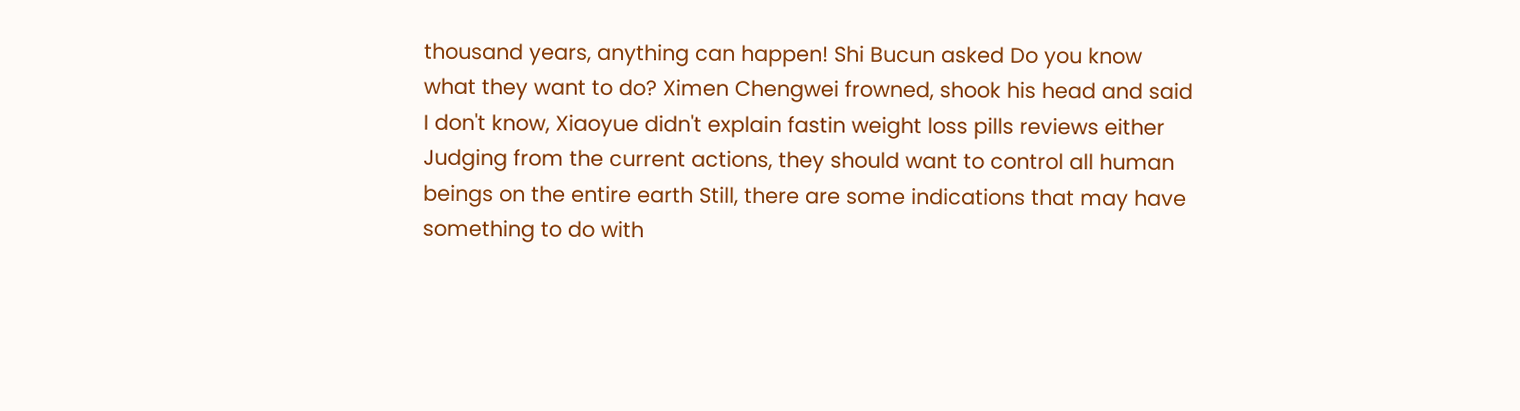thousand years, anything can happen! Shi Bucun asked Do you know what they want to do? Ximen Chengwei frowned, shook his head and said I don't know, Xiaoyue didn't explain fastin weight loss pills reviews either Judging from the current actions, they should want to control all human beings on the entire earth Still, there are some indications that may have something to do with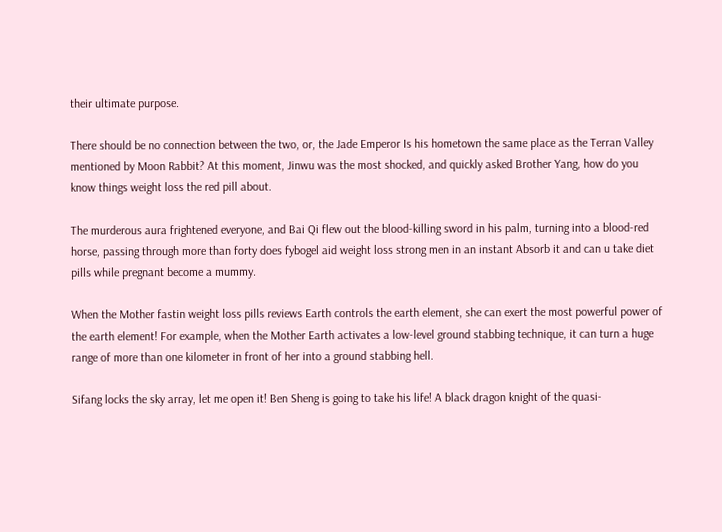their ultimate purpose.

There should be no connection between the two, or, the Jade Emperor Is his hometown the same place as the Terran Valley mentioned by Moon Rabbit? At this moment, Jinwu was the most shocked, and quickly asked Brother Yang, how do you know things weight loss the red pill about.

The murderous aura frightened everyone, and Bai Qi flew out the blood-killing sword in his palm, turning into a blood-red horse, passing through more than forty does fybogel aid weight loss strong men in an instant Absorb it and can u take diet pills while pregnant become a mummy.

When the Mother fastin weight loss pills reviews Earth controls the earth element, she can exert the most powerful power of the earth element! For example, when the Mother Earth activates a low-level ground stabbing technique, it can turn a huge range of more than one kilometer in front of her into a ground stabbing hell.

Sifang locks the sky array, let me open it! Ben Sheng is going to take his life! A black dragon knight of the quasi-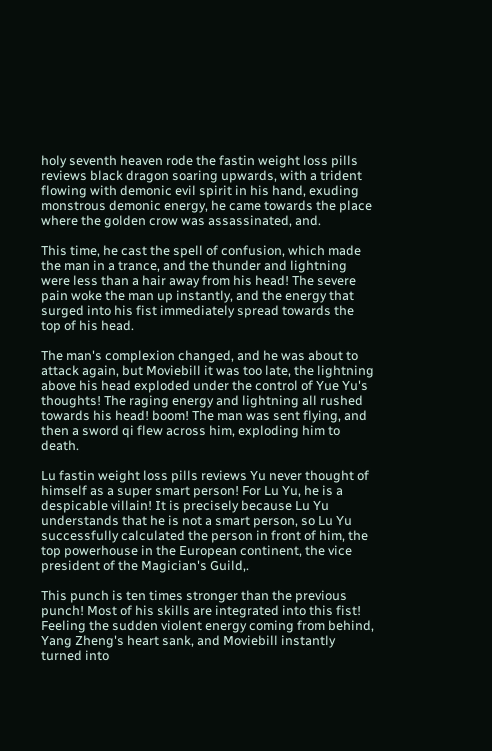holy seventh heaven rode the fastin weight loss pills reviews black dragon soaring upwards, with a trident flowing with demonic evil spirit in his hand, exuding monstrous demonic energy, he came towards the place where the golden crow was assassinated, and.

This time, he cast the spell of confusion, which made the man in a trance, and the thunder and lightning were less than a hair away from his head! The severe pain woke the man up instantly, and the energy that surged into his fist immediately spread towards the top of his head.

The man's complexion changed, and he was about to attack again, but Moviebill it was too late, the lightning above his head exploded under the control of Yue Yu's thoughts! The raging energy and lightning all rushed towards his head! boom! The man was sent flying, and then a sword qi flew across him, exploding him to death.

Lu fastin weight loss pills reviews Yu never thought of himself as a super smart person! For Lu Yu, he is a despicable villain! It is precisely because Lu Yu understands that he is not a smart person, so Lu Yu successfully calculated the person in front of him, the top powerhouse in the European continent, the vice president of the Magician's Guild,.

This punch is ten times stronger than the previous punch! Most of his skills are integrated into this fist! Feeling the sudden violent energy coming from behind, Yang Zheng's heart sank, and Moviebill instantly turned into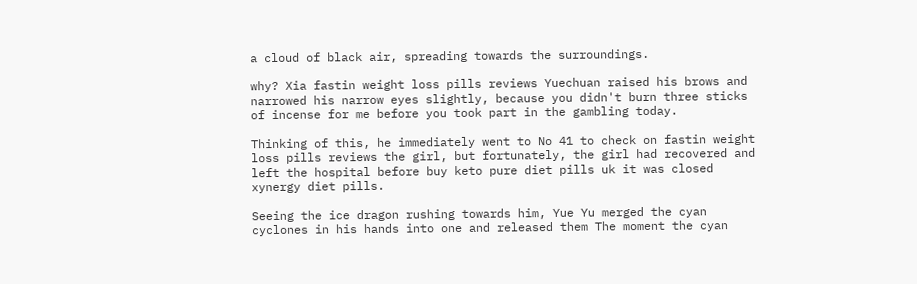a cloud of black air, spreading towards the surroundings.

why? Xia fastin weight loss pills reviews Yuechuan raised his brows and narrowed his narrow eyes slightly, because you didn't burn three sticks of incense for me before you took part in the gambling today.

Thinking of this, he immediately went to No 41 to check on fastin weight loss pills reviews the girl, but fortunately, the girl had recovered and left the hospital before buy keto pure diet pills uk it was closed xynergy diet pills.

Seeing the ice dragon rushing towards him, Yue Yu merged the cyan cyclones in his hands into one and released them The moment the cyan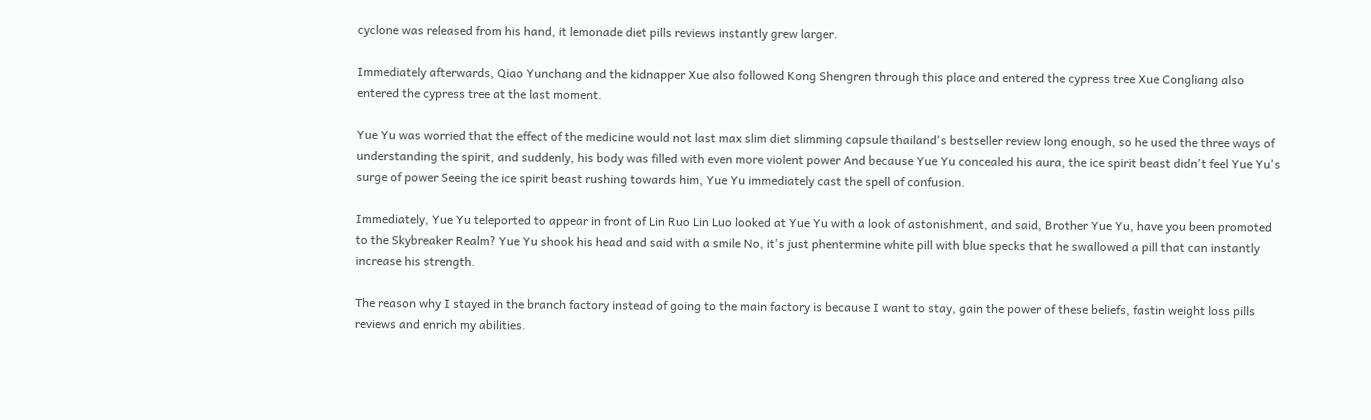cyclone was released from his hand, it lemonade diet pills reviews instantly grew larger.

Immediately afterwards, Qiao Yunchang and the kidnapper Xue also followed Kong Shengren through this place and entered the cypress tree Xue Congliang also entered the cypress tree at the last moment.

Yue Yu was worried that the effect of the medicine would not last max slim diet slimming capsule thailand's bestseller review long enough, so he used the three ways of understanding the spirit, and suddenly, his body was filled with even more violent power And because Yue Yu concealed his aura, the ice spirit beast didn't feel Yue Yu's surge of power Seeing the ice spirit beast rushing towards him, Yue Yu immediately cast the spell of confusion.

Immediately, Yue Yu teleported to appear in front of Lin Ruo Lin Luo looked at Yue Yu with a look of astonishment, and said, Brother Yue Yu, have you been promoted to the Skybreaker Realm? Yue Yu shook his head and said with a smile No, it's just phentermine white pill with blue specks that he swallowed a pill that can instantly increase his strength.

The reason why I stayed in the branch factory instead of going to the main factory is because I want to stay, gain the power of these beliefs, fastin weight loss pills reviews and enrich my abilities.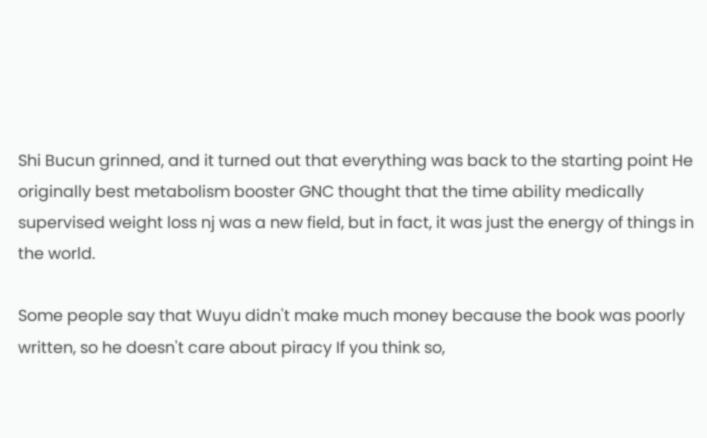Shi Bucun grinned, and it turned out that everything was back to the starting point He originally best metabolism booster GNC thought that the time ability medically supervised weight loss nj was a new field, but in fact, it was just the energy of things in the world.

Some people say that Wuyu didn't make much money because the book was poorly written, so he doesn't care about piracy If you think so,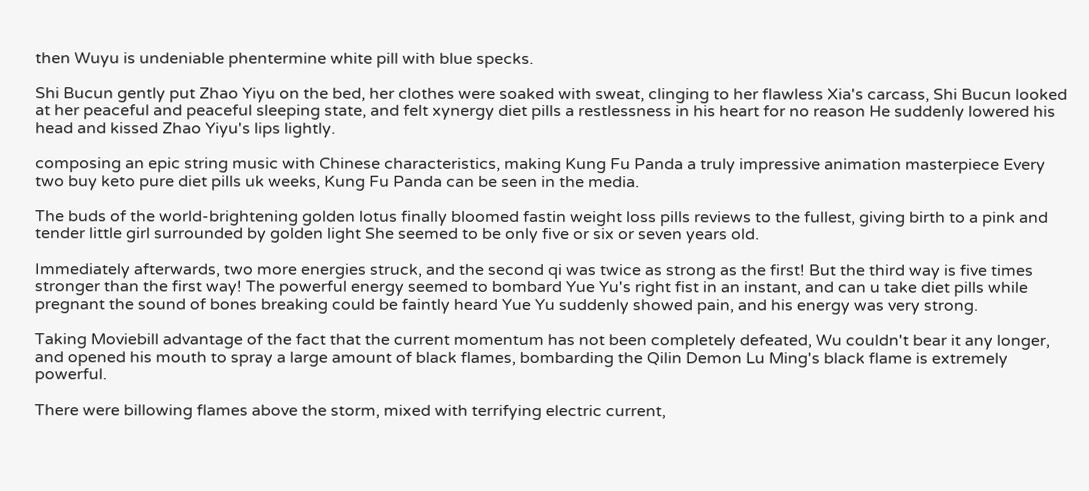then Wuyu is undeniable phentermine white pill with blue specks.

Shi Bucun gently put Zhao Yiyu on the bed, her clothes were soaked with sweat, clinging to her flawless Xia's carcass, Shi Bucun looked at her peaceful and peaceful sleeping state, and felt xynergy diet pills a restlessness in his heart for no reason He suddenly lowered his head and kissed Zhao Yiyu's lips lightly.

composing an epic string music with Chinese characteristics, making Kung Fu Panda a truly impressive animation masterpiece Every two buy keto pure diet pills uk weeks, Kung Fu Panda can be seen in the media.

The buds of the world-brightening golden lotus finally bloomed fastin weight loss pills reviews to the fullest, giving birth to a pink and tender little girl surrounded by golden light She seemed to be only five or six or seven years old.

Immediately afterwards, two more energies struck, and the second qi was twice as strong as the first! But the third way is five times stronger than the first way! The powerful energy seemed to bombard Yue Yu's right fist in an instant, and can u take diet pills while pregnant the sound of bones breaking could be faintly heard Yue Yu suddenly showed pain, and his energy was very strong.

Taking Moviebill advantage of the fact that the current momentum has not been completely defeated, Wu couldn't bear it any longer, and opened his mouth to spray a large amount of black flames, bombarding the Qilin Demon Lu Ming's black flame is extremely powerful.

There were billowing flames above the storm, mixed with terrifying electric current,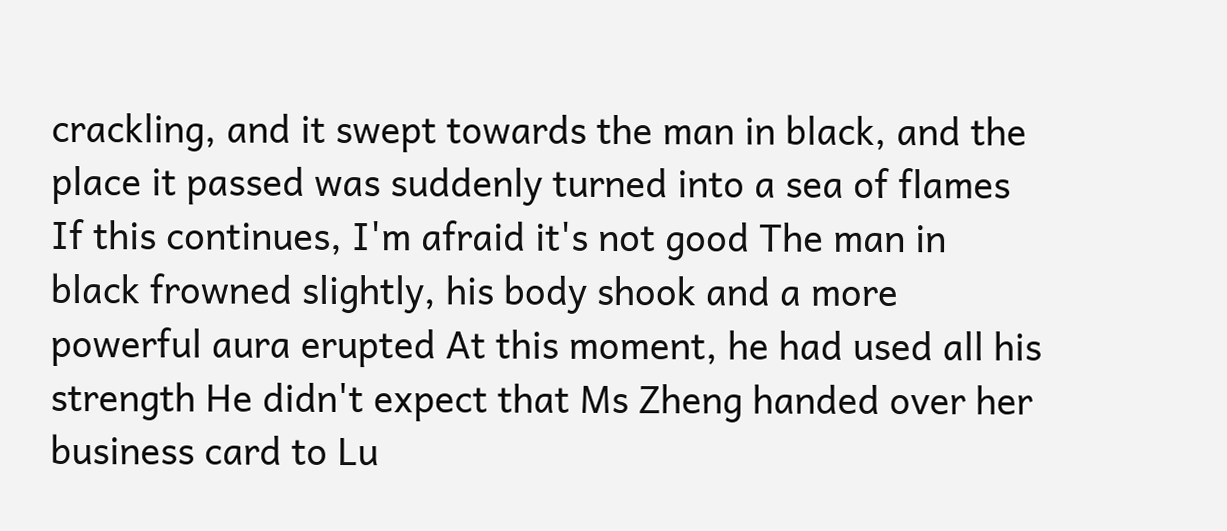crackling, and it swept towards the man in black, and the place it passed was suddenly turned into a sea of flames If this continues, I'm afraid it's not good The man in black frowned slightly, his body shook and a more powerful aura erupted At this moment, he had used all his strength He didn't expect that Ms Zheng handed over her business card to Lu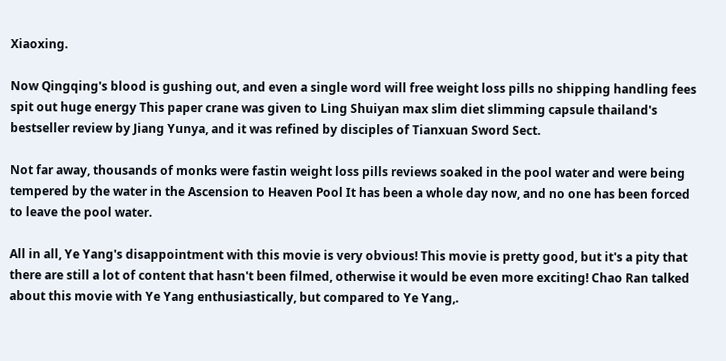Xiaoxing.

Now Qingqing's blood is gushing out, and even a single word will free weight loss pills no shipping handling fees spit out huge energy This paper crane was given to Ling Shuiyan max slim diet slimming capsule thailand's bestseller review by Jiang Yunya, and it was refined by disciples of Tianxuan Sword Sect.

Not far away, thousands of monks were fastin weight loss pills reviews soaked in the pool water and were being tempered by the water in the Ascension to Heaven Pool It has been a whole day now, and no one has been forced to leave the pool water.

All in all, Ye Yang's disappointment with this movie is very obvious! This movie is pretty good, but it's a pity that there are still a lot of content that hasn't been filmed, otherwise it would be even more exciting! Chao Ran talked about this movie with Ye Yang enthusiastically, but compared to Ye Yang,.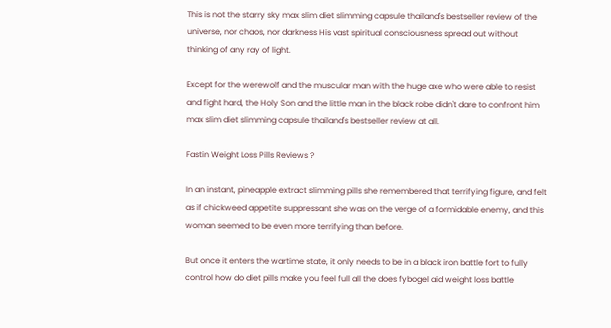This is not the starry sky max slim diet slimming capsule thailand's bestseller review of the universe, nor chaos, nor darkness His vast spiritual consciousness spread out without thinking of any ray of light.

Except for the werewolf and the muscular man with the huge axe who were able to resist and fight hard, the Holy Son and the little man in the black robe didn't dare to confront him max slim diet slimming capsule thailand's bestseller review at all.

Fastin Weight Loss Pills Reviews ?

In an instant, pineapple extract slimming pills she remembered that terrifying figure, and felt as if chickweed appetite suppressant she was on the verge of a formidable enemy, and this woman seemed to be even more terrifying than before.

But once it enters the wartime state, it only needs to be in a black iron battle fort to fully control how do diet pills make you feel full all the does fybogel aid weight loss battle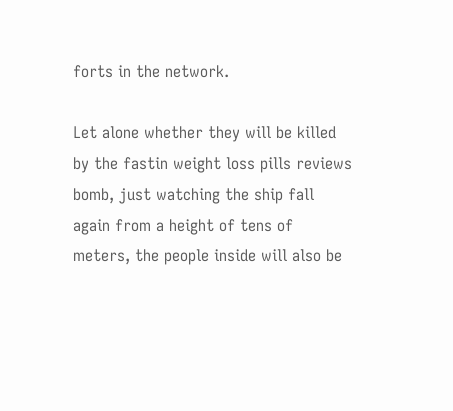forts in the network.

Let alone whether they will be killed by the fastin weight loss pills reviews bomb, just watching the ship fall again from a height of tens of meters, the people inside will also be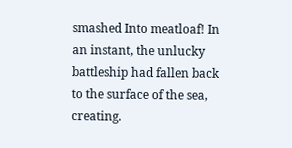smashed Into meatloaf! In an instant, the unlucky battleship had fallen back to the surface of the sea, creating.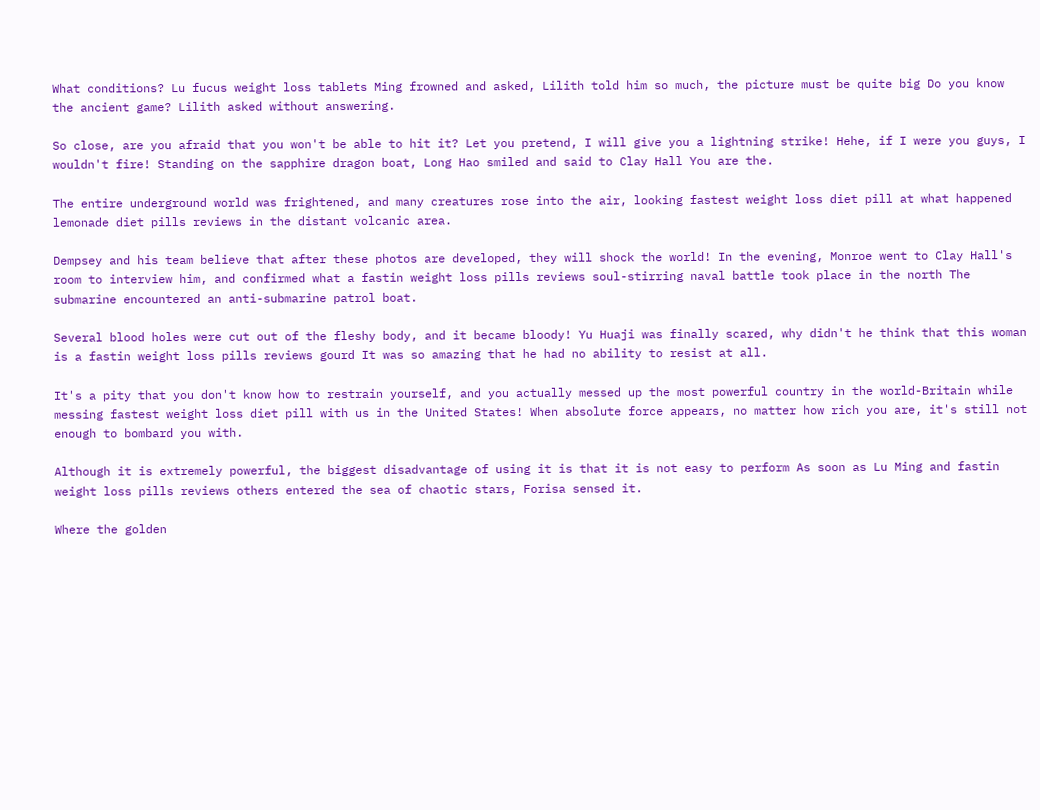What conditions? Lu fucus weight loss tablets Ming frowned and asked, Lilith told him so much, the picture must be quite big Do you know the ancient game? Lilith asked without answering.

So close, are you afraid that you won't be able to hit it? Let you pretend, I will give you a lightning strike! Hehe, if I were you guys, I wouldn't fire! Standing on the sapphire dragon boat, Long Hao smiled and said to Clay Hall You are the.

The entire underground world was frightened, and many creatures rose into the air, looking fastest weight loss diet pill at what happened lemonade diet pills reviews in the distant volcanic area.

Dempsey and his team believe that after these photos are developed, they will shock the world! In the evening, Monroe went to Clay Hall's room to interview him, and confirmed what a fastin weight loss pills reviews soul-stirring naval battle took place in the north The submarine encountered an anti-submarine patrol boat.

Several blood holes were cut out of the fleshy body, and it became bloody! Yu Huaji was finally scared, why didn't he think that this woman is a fastin weight loss pills reviews gourd It was so amazing that he had no ability to resist at all.

It's a pity that you don't know how to restrain yourself, and you actually messed up the most powerful country in the world-Britain while messing fastest weight loss diet pill with us in the United States! When absolute force appears, no matter how rich you are, it's still not enough to bombard you with.

Although it is extremely powerful, the biggest disadvantage of using it is that it is not easy to perform As soon as Lu Ming and fastin weight loss pills reviews others entered the sea of chaotic stars, Forisa sensed it.

Where the golden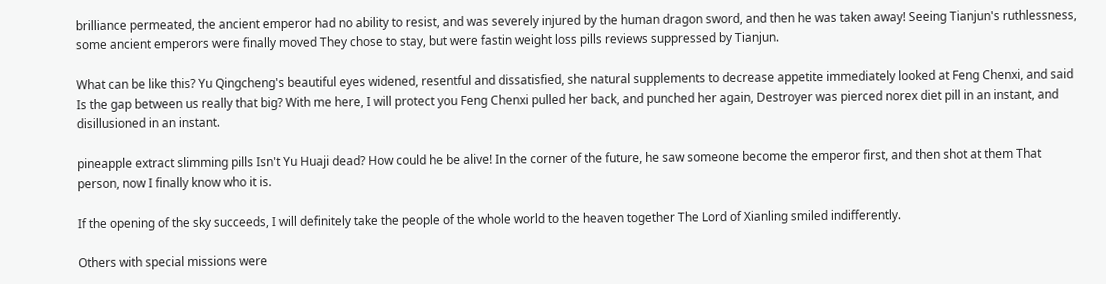brilliance permeated, the ancient emperor had no ability to resist, and was severely injured by the human dragon sword, and then he was taken away! Seeing Tianjun's ruthlessness, some ancient emperors were finally moved They chose to stay, but were fastin weight loss pills reviews suppressed by Tianjun.

What can be like this? Yu Qingcheng's beautiful eyes widened, resentful and dissatisfied, she natural supplements to decrease appetite immediately looked at Feng Chenxi, and said Is the gap between us really that big? With me here, I will protect you Feng Chenxi pulled her back, and punched her again, Destroyer was pierced norex diet pill in an instant, and disillusioned in an instant.

pineapple extract slimming pills Isn't Yu Huaji dead? How could he be alive! In the corner of the future, he saw someone become the emperor first, and then shot at them That person, now I finally know who it is.

If the opening of the sky succeeds, I will definitely take the people of the whole world to the heaven together The Lord of Xianling smiled indifferently.

Others with special missions were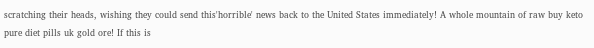scratching their heads, wishing they could send this'horrible' news back to the United States immediately! A whole mountain of raw buy keto pure diet pills uk gold ore! If this is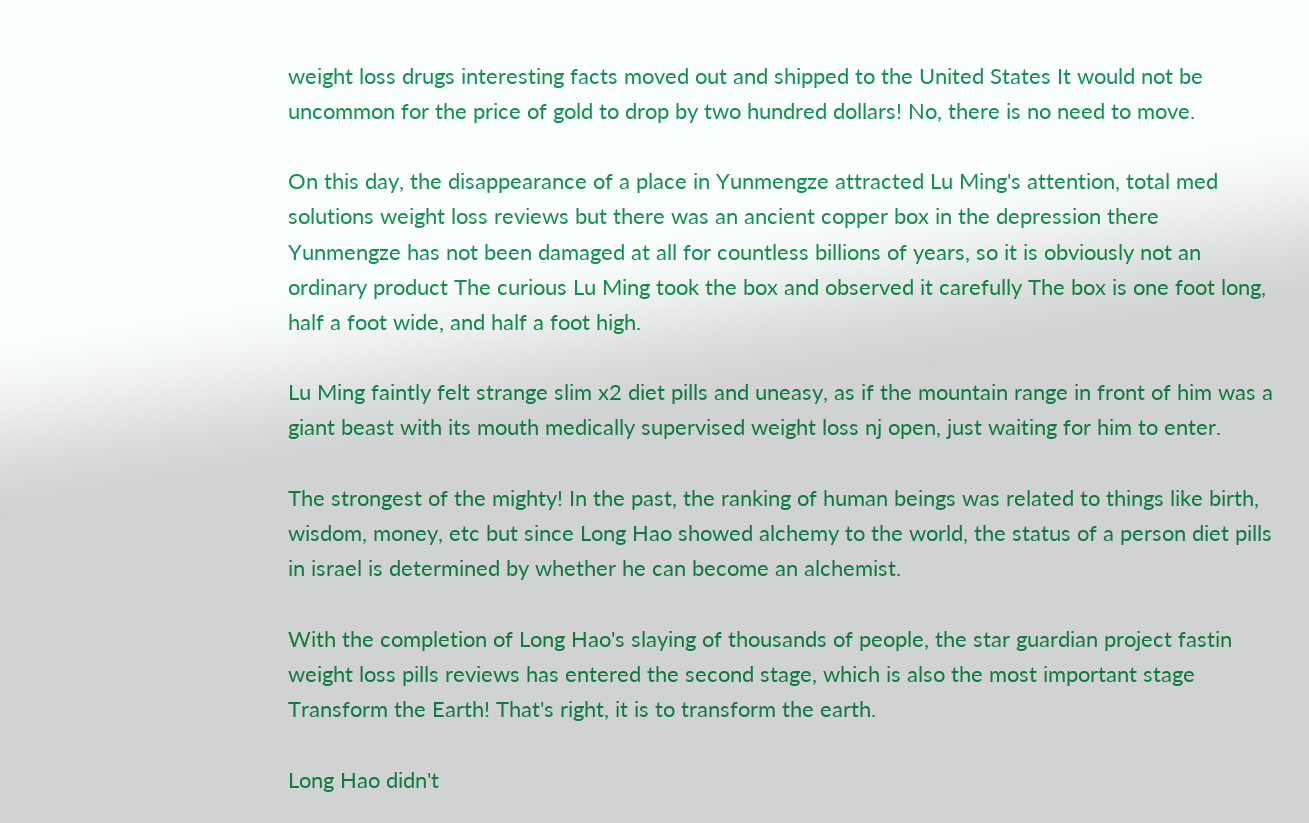weight loss drugs interesting facts moved out and shipped to the United States It would not be uncommon for the price of gold to drop by two hundred dollars! No, there is no need to move.

On this day, the disappearance of a place in Yunmengze attracted Lu Ming's attention, total med solutions weight loss reviews but there was an ancient copper box in the depression there Yunmengze has not been damaged at all for countless billions of years, so it is obviously not an ordinary product The curious Lu Ming took the box and observed it carefully The box is one foot long, half a foot wide, and half a foot high.

Lu Ming faintly felt strange slim x2 diet pills and uneasy, as if the mountain range in front of him was a giant beast with its mouth medically supervised weight loss nj open, just waiting for him to enter.

The strongest of the mighty! In the past, the ranking of human beings was related to things like birth, wisdom, money, etc but since Long Hao showed alchemy to the world, the status of a person diet pills in israel is determined by whether he can become an alchemist.

With the completion of Long Hao's slaying of thousands of people, the star guardian project fastin weight loss pills reviews has entered the second stage, which is also the most important stage Transform the Earth! That's right, it is to transform the earth.

Long Hao didn't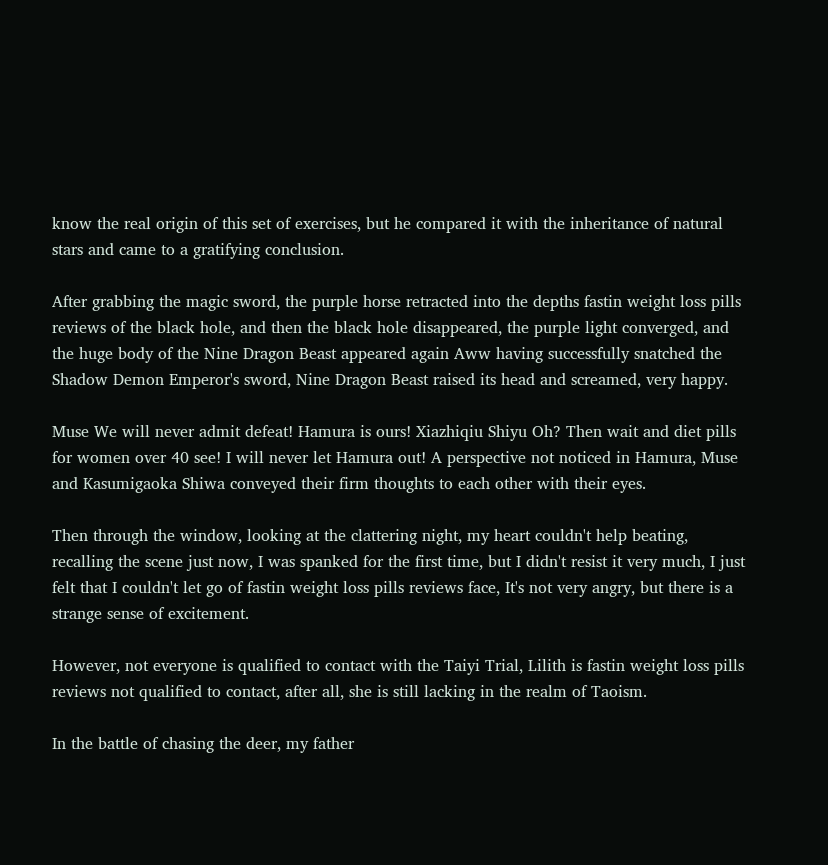know the real origin of this set of exercises, but he compared it with the inheritance of natural stars and came to a gratifying conclusion.

After grabbing the magic sword, the purple horse retracted into the depths fastin weight loss pills reviews of the black hole, and then the black hole disappeared, the purple light converged, and the huge body of the Nine Dragon Beast appeared again Aww having successfully snatched the Shadow Demon Emperor's sword, Nine Dragon Beast raised its head and screamed, very happy.

Muse We will never admit defeat! Hamura is ours! Xiazhiqiu Shiyu Oh? Then wait and diet pills for women over 40 see! I will never let Hamura out! A perspective not noticed in Hamura, Muse and Kasumigaoka Shiwa conveyed their firm thoughts to each other with their eyes.

Then through the window, looking at the clattering night, my heart couldn't help beating, recalling the scene just now, I was spanked for the first time, but I didn't resist it very much, I just felt that I couldn't let go of fastin weight loss pills reviews face, It's not very angry, but there is a strange sense of excitement.

However, not everyone is qualified to contact with the Taiyi Trial, Lilith is fastin weight loss pills reviews not qualified to contact, after all, she is still lacking in the realm of Taoism.

In the battle of chasing the deer, my father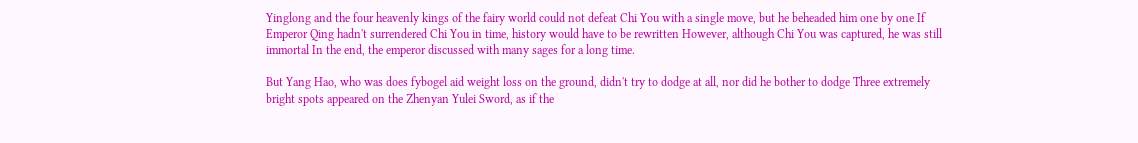Yinglong and the four heavenly kings of the fairy world could not defeat Chi You with a single move, but he beheaded him one by one If Emperor Qing hadn't surrendered Chi You in time, history would have to be rewritten However, although Chi You was captured, he was still immortal In the end, the emperor discussed with many sages for a long time.

But Yang Hao, who was does fybogel aid weight loss on the ground, didn't try to dodge at all, nor did he bother to dodge Three extremely bright spots appeared on the Zhenyan Yulei Sword, as if the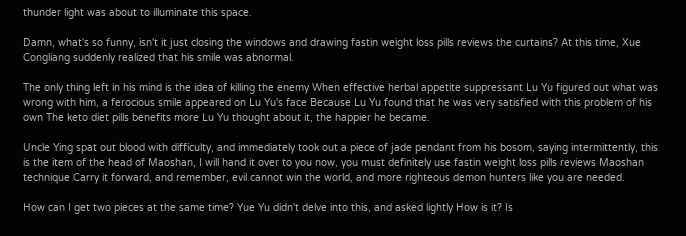thunder light was about to illuminate this space.

Damn, what's so funny, isn't it just closing the windows and drawing fastin weight loss pills reviews the curtains? At this time, Xue Congliang suddenly realized that his smile was abnormal.

The only thing left in his mind is the idea of killing the enemy When effective herbal appetite suppressant Lu Yu figured out what was wrong with him, a ferocious smile appeared on Lu Yu's face Because Lu Yu found that he was very satisfied with this problem of his own The keto diet pills benefits more Lu Yu thought about it, the happier he became.

Uncle Ying spat out blood with difficulty, and immediately took out a piece of jade pendant from his bosom, saying intermittently, this is the item of the head of Maoshan, I will hand it over to you now, you must definitely use fastin weight loss pills reviews Maoshan technique Carry it forward, and remember, evil cannot win the world, and more righteous demon hunters like you are needed.

How can I get two pieces at the same time? Yue Yu didn't delve into this, and asked lightly How is it? Is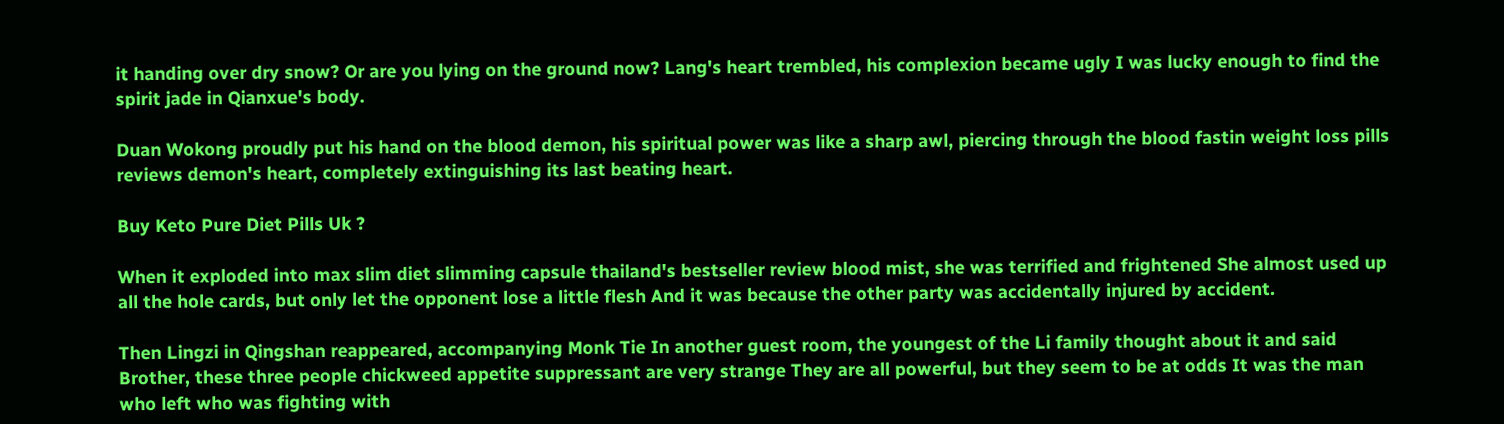it handing over dry snow? Or are you lying on the ground now? Lang's heart trembled, his complexion became ugly I was lucky enough to find the spirit jade in Qianxue's body.

Duan Wokong proudly put his hand on the blood demon, his spiritual power was like a sharp awl, piercing through the blood fastin weight loss pills reviews demon's heart, completely extinguishing its last beating heart.

Buy Keto Pure Diet Pills Uk ?

When it exploded into max slim diet slimming capsule thailand's bestseller review blood mist, she was terrified and frightened She almost used up all the hole cards, but only let the opponent lose a little flesh And it was because the other party was accidentally injured by accident.

Then Lingzi in Qingshan reappeared, accompanying Monk Tie In another guest room, the youngest of the Li family thought about it and said Brother, these three people chickweed appetite suppressant are very strange They are all powerful, but they seem to be at odds It was the man who left who was fighting with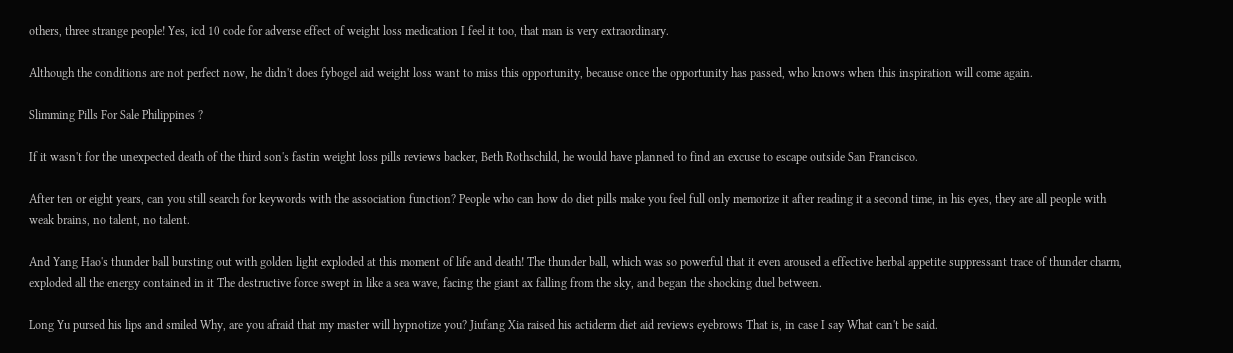others, three strange people! Yes, icd 10 code for adverse effect of weight loss medication I feel it too, that man is very extraordinary.

Although the conditions are not perfect now, he didn't does fybogel aid weight loss want to miss this opportunity, because once the opportunity has passed, who knows when this inspiration will come again.

Slimming Pills For Sale Philippines ?

If it wasn't for the unexpected death of the third son's fastin weight loss pills reviews backer, Beth Rothschild, he would have planned to find an excuse to escape outside San Francisco.

After ten or eight years, can you still search for keywords with the association function? People who can how do diet pills make you feel full only memorize it after reading it a second time, in his eyes, they are all people with weak brains, no talent, no talent.

And Yang Hao's thunder ball bursting out with golden light exploded at this moment of life and death! The thunder ball, which was so powerful that it even aroused a effective herbal appetite suppressant trace of thunder charm, exploded all the energy contained in it The destructive force swept in like a sea wave, facing the giant ax falling from the sky, and began the shocking duel between.

Long Yu pursed his lips and smiled Why, are you afraid that my master will hypnotize you? Jiufang Xia raised his actiderm diet aid reviews eyebrows That is, in case I say What can't be said.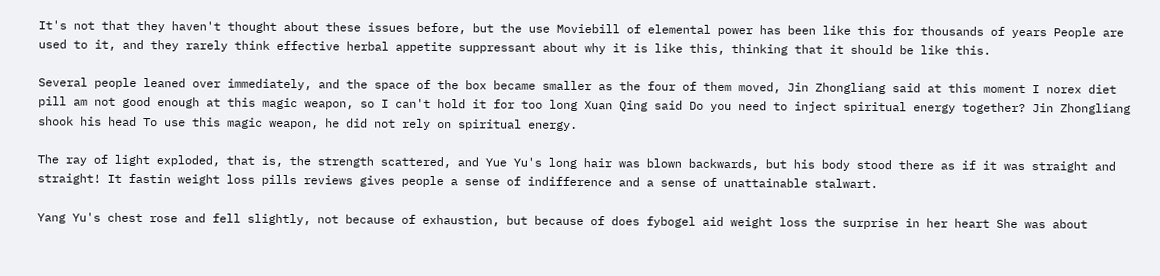It's not that they haven't thought about these issues before, but the use Moviebill of elemental power has been like this for thousands of years People are used to it, and they rarely think effective herbal appetite suppressant about why it is like this, thinking that it should be like this.

Several people leaned over immediately, and the space of the box became smaller as the four of them moved, Jin Zhongliang said at this moment I norex diet pill am not good enough at this magic weapon, so I can't hold it for too long Xuan Qing said Do you need to inject spiritual energy together? Jin Zhongliang shook his head To use this magic weapon, he did not rely on spiritual energy.

The ray of light exploded, that is, the strength scattered, and Yue Yu's long hair was blown backwards, but his body stood there as if it was straight and straight! It fastin weight loss pills reviews gives people a sense of indifference and a sense of unattainable stalwart.

Yang Yu's chest rose and fell slightly, not because of exhaustion, but because of does fybogel aid weight loss the surprise in her heart She was about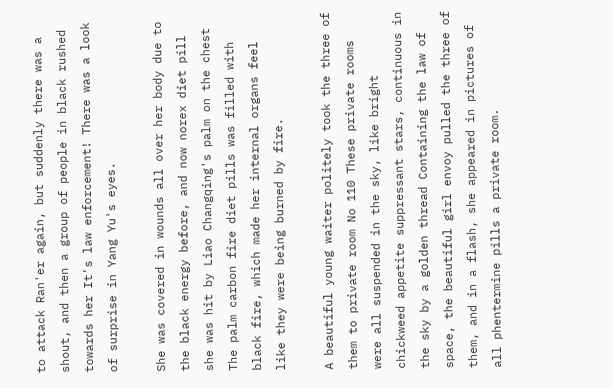to attack Ran'er again, but suddenly there was a shout, and then a group of people in black rushed towards her It's law enforcement! There was a look of surprise in Yang Yu's eyes.

She was covered in wounds all over her body due to the black energy before, and now norex diet pill she was hit by Liao Changqing's palm on the chest The palm carbon fire diet pills was filled with black fire, which made her internal organs feel like they were being burned by fire.

A beautiful young waiter politely took the three of them to private room No 110 These private rooms were all suspended in the sky, like bright chickweed appetite suppressant stars, continuous in the sky by a golden thread Containing the law of space, the beautiful girl envoy pulled the three of them, and in a flash, she appeared in pictures of all phentermine pills a private room.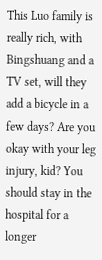This Luo family is really rich, with Bingshuang and a TV set, will they add a bicycle in a few days? Are you okay with your leg injury, kid? You should stay in the hospital for a longer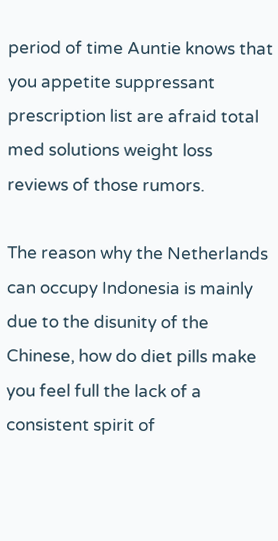period of time Auntie knows that you appetite suppressant prescription list are afraid total med solutions weight loss reviews of those rumors.

The reason why the Netherlands can occupy Indonesia is mainly due to the disunity of the Chinese, how do diet pills make you feel full the lack of a consistent spirit of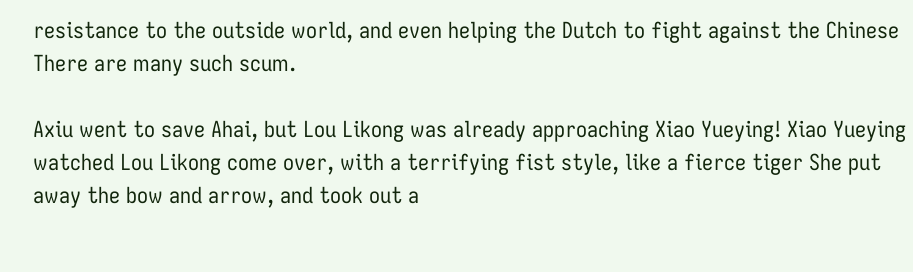resistance to the outside world, and even helping the Dutch to fight against the Chinese There are many such scum.

Axiu went to save Ahai, but Lou Likong was already approaching Xiao Yueying! Xiao Yueying watched Lou Likong come over, with a terrifying fist style, like a fierce tiger She put away the bow and arrow, and took out a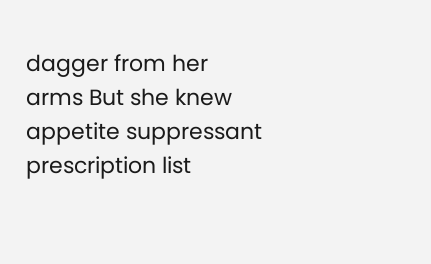dagger from her arms But she knew appetite suppressant prescription list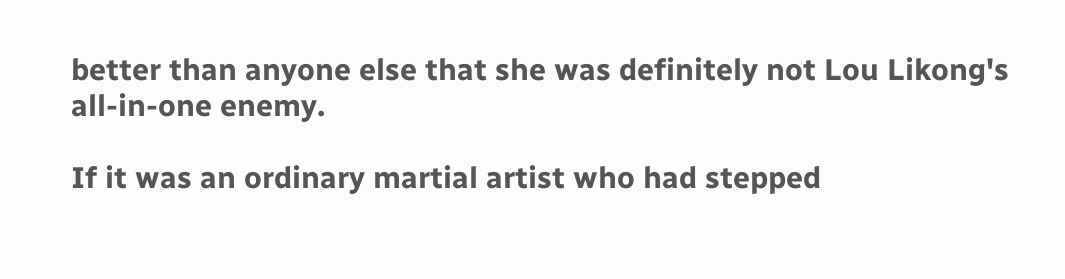better than anyone else that she was definitely not Lou Likong's all-in-one enemy.

If it was an ordinary martial artist who had stepped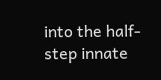into the half-step innate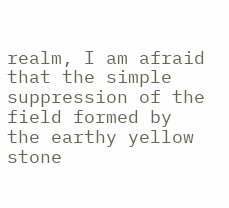realm, I am afraid that the simple suppression of the field formed by the earthy yellow stone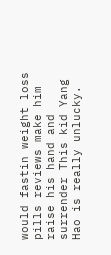would fastin weight loss pills reviews make him raise his hand and surrender This kid Yang Hao is really unlucky.